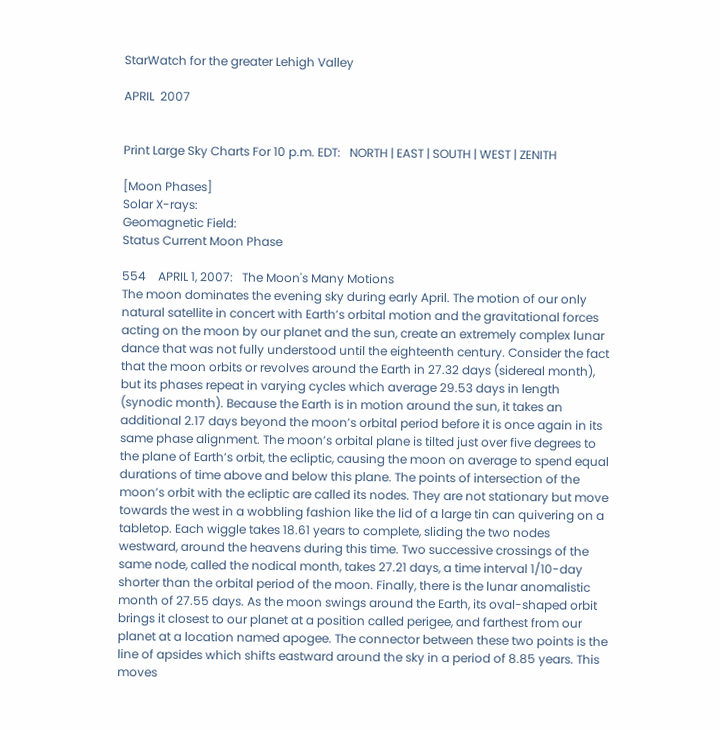StarWatch for the greater Lehigh Valley

APRIL  2007


Print Large Sky Charts For 10 p.m. EDT:   NORTH | EAST | SOUTH | WEST | ZENITH

[Moon Phases]
Solar X-rays:
Geomagnetic Field:
Status Current Moon Phase

554    APRIL 1, 2007:   The Moon's Many Motions
The moon dominates the evening sky during early April. The motion of our only natural satellite in concert with Earth’s orbital motion and the gravitational forces acting on the moon by our planet and the sun, create an extremely complex lunar dance that was not fully understood until the eighteenth century. Consider the fact that the moon orbits or revolves around the Earth in 27.32 days (sidereal month), but its phases repeat in varying cycles which average 29.53 days in length (synodic month). Because the Earth is in motion around the sun, it takes an additional 2.17 days beyond the moon’s orbital period before it is once again in its same phase alignment. The moon’s orbital plane is tilted just over five degrees to the plane of Earth’s orbit, the ecliptic, causing the moon on average to spend equal durations of time above and below this plane. The points of intersection of the moon’s orbit with the ecliptic are called its nodes. They are not stationary but move towards the west in a wobbling fashion like the lid of a large tin can quivering on a tabletop. Each wiggle takes 18.61 years to complete, sliding the two nodes westward, around the heavens during this time. Two successive crossings of the same node, called the nodical month, takes 27.21 days, a time interval 1/10-day shorter than the orbital period of the moon. Finally, there is the lunar anomalistic month of 27.55 days. As the moon swings around the Earth, its oval-shaped orbit brings it closest to our planet at a position called perigee, and farthest from our planet at a location named apogee. The connector between these two points is the line of apsides which shifts eastward around the sky in a period of 8.85 years. This moves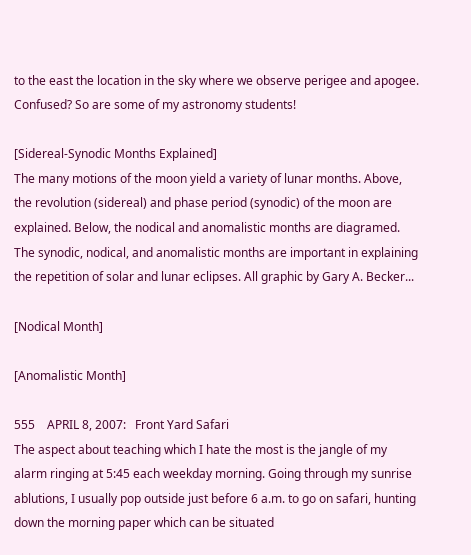to the east the location in the sky where we observe perigee and apogee. Confused? So are some of my astronomy students!

[Sidereal-Synodic Months Explained]
The many motions of the moon yield a variety of lunar months. Above, the revolution (sidereal) and phase period (synodic) of the moon are explained. Below, the nodical and anomalistic months are diagramed. The synodic, nodical, and anomalistic months are important in explaining the repetition of solar and lunar eclipses. All graphic by Gary A. Becker...

[Nodical Month]

[Anomalistic Month]

555    APRIL 8, 2007:   Front Yard Safari
The aspect about teaching which I hate the most is the jangle of my alarm ringing at 5:45 each weekday morning. Going through my sunrise ablutions, I usually pop outside just before 6 a.m. to go on safari, hunting down the morning paper which can be situated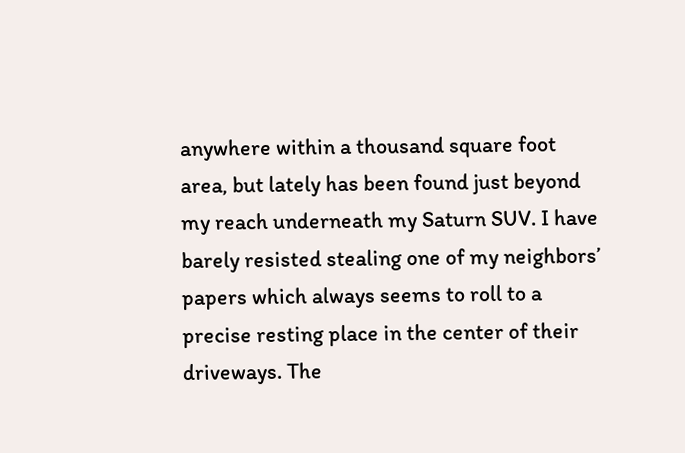anywhere within a thousand square foot area, but lately has been found just beyond my reach underneath my Saturn SUV. I have barely resisted stealing one of my neighbors’ papers which always seems to roll to a precise resting place in the center of their driveways. The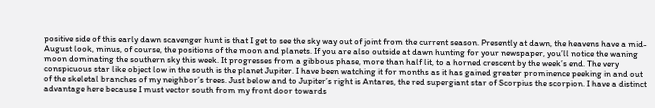positive side of this early dawn scavenger hunt is that I get to see the sky way out of joint from the current season. Presently at dawn, the heavens have a mid-August look, minus, of course, the positions of the moon and planets. If you are also outside at dawn hunting for your newspaper, you’ll notice the waning moon dominating the southern sky this week. It progresses from a gibbous phase, more than half lit, to a horned crescent by the week’s end. The very conspicuous star like object low in the south is the planet Jupiter. I have been watching it for months as it has gained greater prominence peeking in and out of the skeletal branches of my neighbor’s trees. Just below and to Jupiter’s right is Antares, the red supergiant star of Scorpius the scorpion. I have a distinct advantage here because I must vector south from my front door towards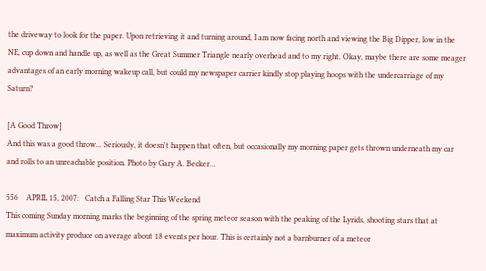the driveway to look for the paper. Upon retrieving it and turning around, I am now facing north and viewing the Big Dipper, low in the NE, cup down and handle up, as well as the Great Summer Triangle nearly overhead and to my right. Okay, maybe there are some meager advantages of an early morning wakeup call, but could my newspaper carrier kindly stop playing hoops with the undercarriage of my Saturn?

[A Good Throw]
And this was a good throw... Seriously, it doesn't happen that often, but occasionally my morning paper gets thrown underneath my car and rolls to an unreachable position. Photo by Gary A. Becker...

556    APRIL 15, 2007:   Catch a Falling Star This Weekend
This coming Sunday morning marks the beginning of the spring meteor season with the peaking of the Lyrids, shooting stars that at maximum activity produce on average about 18 events per hour. This is certainly not a barnburner of a meteor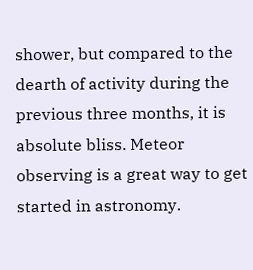shower, but compared to the dearth of activity during the previous three months, it is absolute bliss. Meteor observing is a great way to get started in astronomy.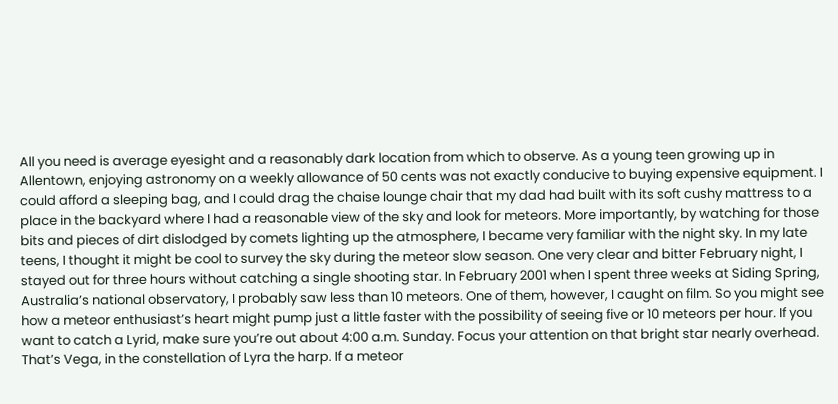All you need is average eyesight and a reasonably dark location from which to observe. As a young teen growing up in Allentown, enjoying astronomy on a weekly allowance of 50 cents was not exactly conducive to buying expensive equipment. I could afford a sleeping bag, and I could drag the chaise lounge chair that my dad had built with its soft cushy mattress to a place in the backyard where I had a reasonable view of the sky and look for meteors. More importantly, by watching for those bits and pieces of dirt dislodged by comets lighting up the atmosphere, I became very familiar with the night sky. In my late teens, I thought it might be cool to survey the sky during the meteor slow season. One very clear and bitter February night, I stayed out for three hours without catching a single shooting star. In February 2001 when I spent three weeks at Siding Spring, Australia’s national observatory, I probably saw less than 10 meteors. One of them, however, I caught on film. So you might see how a meteor enthusiast’s heart might pump just a little faster with the possibility of seeing five or 10 meteors per hour. If you want to catch a Lyrid, make sure you’re out about 4:00 a.m. Sunday. Focus your attention on that bright star nearly overhead. That’s Vega, in the constellation of Lyra the harp. If a meteor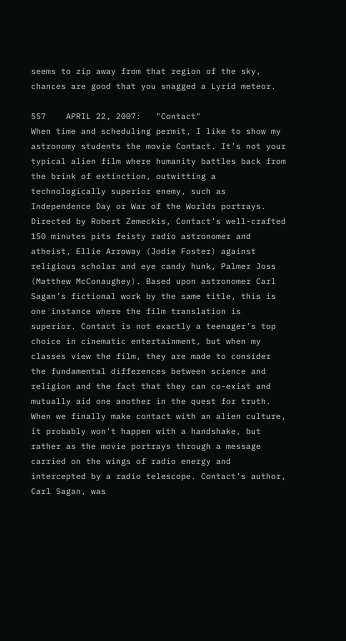seems to zip away from that region of the sky, chances are good that you snagged a Lyrid meteor.

557    APRIL 22, 2007:   "Contact"
When time and scheduling permit, I like to show my astronomy students the movie Contact. It’s not your typical alien film where humanity battles back from the brink of extinction, outwitting a technologically superior enemy, such as Independence Day or War of the Worlds portrays. Directed by Robert Zemeckis, Contact’s well-crafted 150 minutes pits feisty radio astronomer and atheist, Ellie Arroway (Jodie Foster) against religious scholar and eye candy hunk, Palmer Joss (Matthew McConaughey). Based upon astronomer Carl Sagan’s fictional work by the same title, this is one instance where the film translation is superior. Contact is not exactly a teenager’s top choice in cinematic entertainment, but when my classes view the film, they are made to consider the fundamental differences between science and religion and the fact that they can co-exist and mutually aid one another in the quest for truth. When we finally make contact with an alien culture, it probably won’t happen with a handshake, but rather as the movie portrays through a message carried on the wings of radio energy and intercepted by a radio telescope. Contact’s author, Carl Sagan, was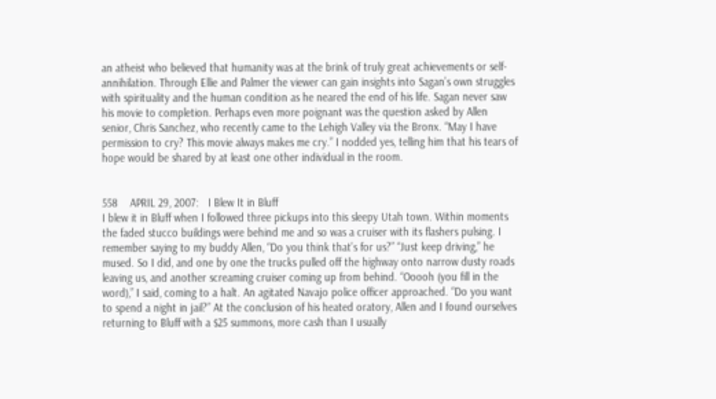an atheist who believed that humanity was at the brink of truly great achievements or self-annihilation. Through Ellie and Palmer the viewer can gain insights into Sagan’s own struggles with spirituality and the human condition as he neared the end of his life. Sagan never saw his movie to completion. Perhaps even more poignant was the question asked by Allen senior, Chris Sanchez, who recently came to the Lehigh Valley via the Bronx. “May I have permission to cry? This movie always makes me cry.” I nodded yes, telling him that his tears of hope would be shared by at least one other individual in the room.


558    APRIL 29, 2007:   I Blew It in Bluff
I blew it in Bluff when I followed three pickups into this sleepy Utah town. Within moments the faded stucco buildings were behind me and so was a cruiser with its flashers pulsing. I remember saying to my buddy Allen, “Do you think that’s for us?” “Just keep driving,” he mused. So I did, and one by one the trucks pulled off the highway onto narrow dusty roads leaving us, and another screaming cruiser coming up from behind. “Ooooh (you fill in the word),” I said, coming to a halt. An agitated Navajo police officer approached. “Do you want to spend a night in jail?” At the conclusion of his heated oratory, Allen and I found ourselves returning to Bluff with a $25 summons, more cash than I usually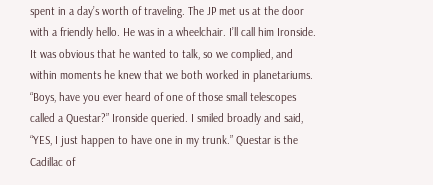spent in a day’s worth of traveling. The JP met us at the door with a friendly hello. He was in a wheelchair. I’ll call him Ironside. It was obvious that he wanted to talk, so we complied, and within moments he knew that we both worked in planetariums. “Boys, have you ever heard of one of those small telescopes called a Questar?” Ironside queried. I smiled broadly and said, “YES, I just happen to have one in my trunk.” Questar is the Cadillac of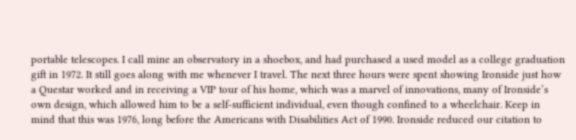portable telescopes. I call mine an observatory in a shoebox, and had purchased a used model as a college graduation gift in 1972. It still goes along with me whenever I travel. The next three hours were spent showing Ironside just how a Questar worked and in receiving a VIP tour of his home, which was a marvel of innovations, many of Ironside’s own design, which allowed him to be a self-sufficient individual, even though confined to a wheelchair. Keep in mind that this was 1976, long before the Americans with Disabilities Act of 1990. Ironside reduced our citation to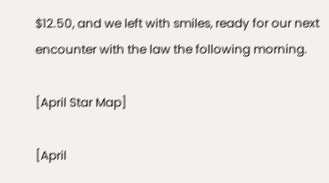$12.50, and we left with smiles, ready for our next encounter with the law the following morning.

[April Star Map]

[April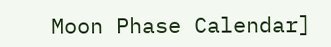Moon Phase Calendar]